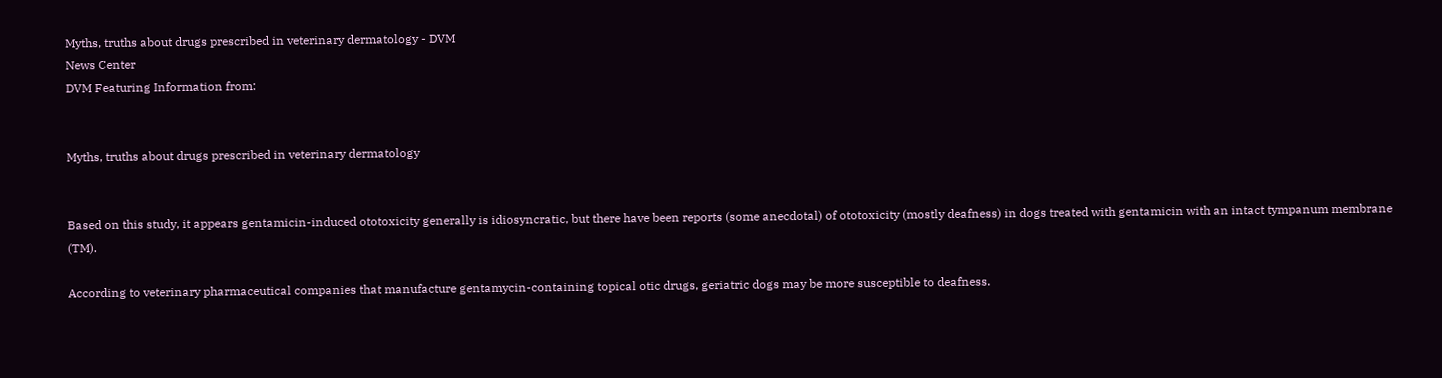Myths, truths about drugs prescribed in veterinary dermatology - DVM
News Center
DVM Featuring Information from:


Myths, truths about drugs prescribed in veterinary dermatology


Based on this study, it appears gentamicin-induced ototoxicity generally is idiosyncratic, but there have been reports (some anecdotal) of ototoxicity (mostly deafness) in dogs treated with gentamicin with an intact tympanum membrane (TM).

According to veterinary pharmaceutical companies that manufacture gentamycin-containing topical otic drugs, geriatric dogs may be more susceptible to deafness.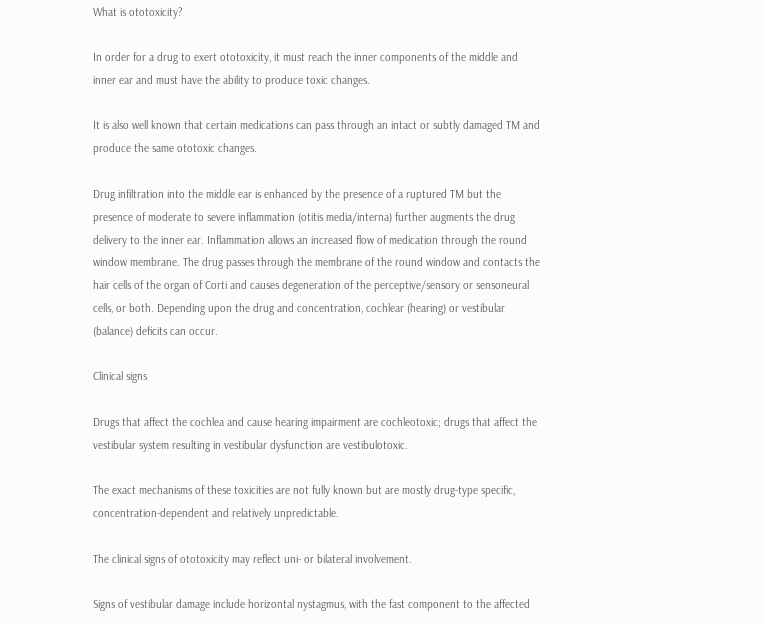What is ototoxicity?

In order for a drug to exert ototoxicity, it must reach the inner components of the middle and inner ear and must have the ability to produce toxic changes.

It is also well known that certain medications can pass through an intact or subtly damaged TM and produce the same ototoxic changes.

Drug infiltration into the middle ear is enhanced by the presence of a ruptured TM but the presence of moderate to severe inflammation (otitis media/interna) further augments the drug delivery to the inner ear. Inflammation allows an increased flow of medication through the round window membrane. The drug passes through the membrane of the round window and contacts the hair cells of the organ of Corti and causes degeneration of the perceptive/sensory or sensoneural cells, or both. Depending upon the drug and concentration, cochlear (hearing) or vestibular (balance) deficits can occur.

Clinical signs

Drugs that affect the cochlea and cause hearing impairment are cochleotoxic; drugs that affect the vestibular system resulting in vestibular dysfunction are vestibulotoxic.

The exact mechanisms of these toxicities are not fully known but are mostly drug-type specific, concentration-dependent and relatively unpredictable.

The clinical signs of ototoxicity may reflect uni- or bilateral involvement.

Signs of vestibular damage include horizontal nystagmus, with the fast component to the affected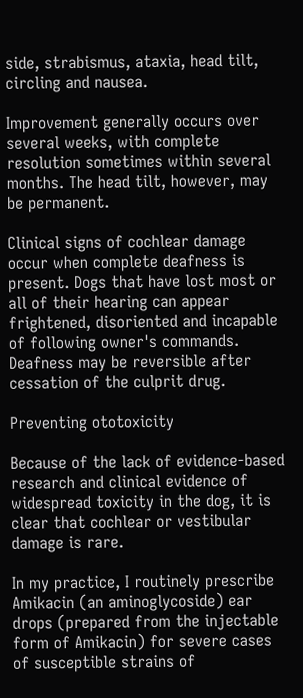side, strabismus, ataxia, head tilt, circling and nausea.

Improvement generally occurs over several weeks, with complete resolution sometimes within several months. The head tilt, however, may be permanent.

Clinical signs of cochlear damage occur when complete deafness is present. Dogs that have lost most or all of their hearing can appear frightened, disoriented and incapable of following owner's commands. Deafness may be reversible after cessation of the culprit drug.

Preventing ototoxicity

Because of the lack of evidence-based research and clinical evidence of widespread toxicity in the dog, it is clear that cochlear or vestibular damage is rare.

In my practice, I routinely prescribe Amikacin (an aminoglycoside) ear drops (prepared from the injectable form of Amikacin) for severe cases of susceptible strains of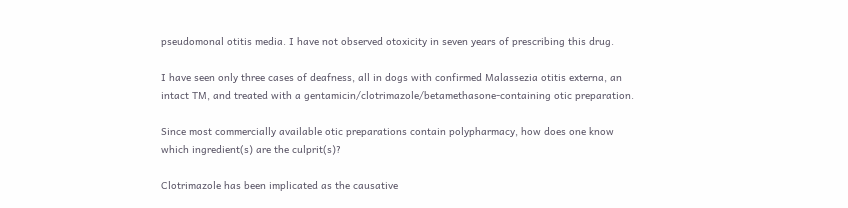pseudomonal otitis media. I have not observed otoxicity in seven years of prescribing this drug.

I have seen only three cases of deafness, all in dogs with confirmed Malassezia otitis externa, an intact TM, and treated with a gentamicin/clotrimazole/betamethasone-containing otic preparation.

Since most commercially available otic preparations contain polypharmacy, how does one know which ingredient(s) are the culprit(s)?

Clotrimazole has been implicated as the causative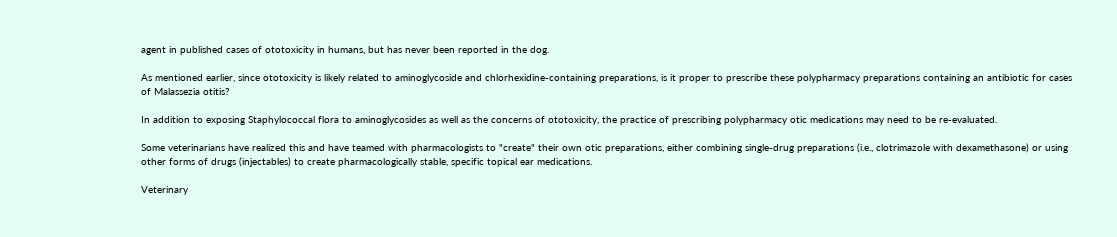agent in published cases of ototoxicity in humans, but has never been reported in the dog.

As mentioned earlier, since ototoxicity is likely related to aminoglycoside and chlorhexidine-containing preparations, is it proper to prescribe these polypharmacy preparations containing an antibiotic for cases of Malassezia otitis?

In addition to exposing Staphylococcal flora to aminoglycosides as well as the concerns of ototoxicity, the practice of prescribing polypharmacy otic medications may need to be re-evaluated.

Some veterinarians have realized this and have teamed with pharmacologists to "create" their own otic preparations, either combining single-drug preparations (i.e., clotrimazole with dexamethasone) or using other forms of drugs (injectables) to create pharmacologically stable, specific topical ear medications.

Veterinary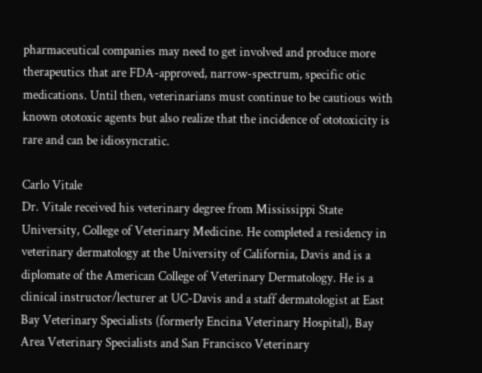pharmaceutical companies may need to get involved and produce more therapeutics that are FDA-approved, narrow-spectrum, specific otic medications. Until then, veterinarians must continue to be cautious with known ototoxic agents but also realize that the incidence of ototoxicity is rare and can be idiosyncratic.

Carlo Vitale
Dr. Vitale received his veterinary degree from Mississippi State University, College of Veterinary Medicine. He completed a residency in veterinary dermatology at the University of California, Davis and is a diplomate of the American College of Veterinary Dermatology. He is a clinical instructor/lecturer at UC-Davis and a staff dermatologist at East Bay Veterinary Specialists (formerly Encina Veterinary Hospital), Bay Area Veterinary Specialists and San Francisco Veterinary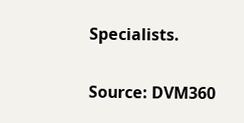Specialists.


Source: DVM360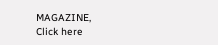MAGAZINE,
Click here